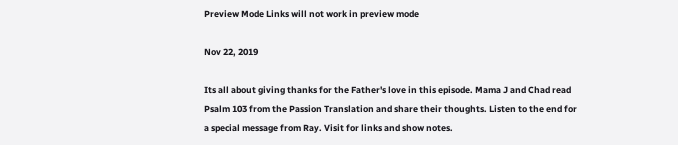Preview Mode Links will not work in preview mode

Nov 22, 2019

Its all about giving thanks for the Father's love in this episode. Mama J and Chad read Psalm 103 from the Passion Translation and share their thoughts. Listen to the end for a special message from Ray. Visit for links and show notes.